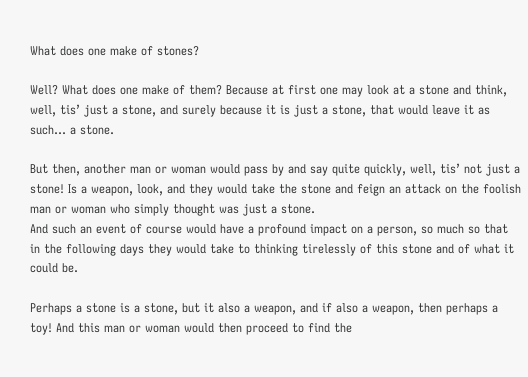What does one make of stones?

Well? What does one make of them? Because at first one may look at a stone and think, well, tis’ just a stone, and surely because it is just a stone, that would leave it as such… a stone.

But then, another man or woman would pass by and say quite quickly, well, tis’ not just a stone! Is a weapon, look, and they would take the stone and feign an attack on the foolish man or woman who simply thought was just a stone.
And such an event of course would have a profound impact on a person, so much so that in the following days they would take to thinking tirelessly of this stone and of what it could be.

Perhaps a stone is a stone, but it also a weapon, and if also a weapon, then perhaps a toy! And this man or woman would then proceed to find the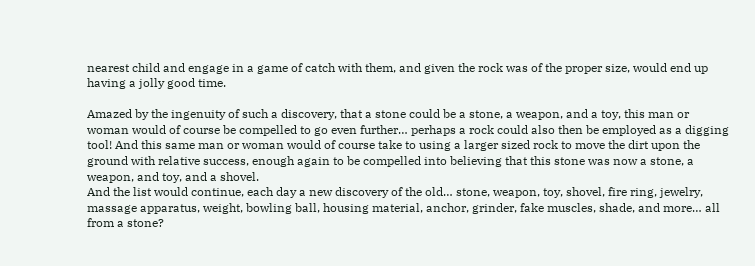nearest child and engage in a game of catch with them, and given the rock was of the proper size, would end up having a jolly good time.

Amazed by the ingenuity of such a discovery, that a stone could be a stone, a weapon, and a toy, this man or woman would of course be compelled to go even further… perhaps a rock could also then be employed as a digging tool! And this same man or woman would of course take to using a larger sized rock to move the dirt upon the ground with relative success, enough again to be compelled into believing that this stone was now a stone, a weapon, and toy, and a shovel.
And the list would continue, each day a new discovery of the old… stone, weapon, toy, shovel, fire ring, jewelry, massage apparatus, weight, bowling ball, housing material, anchor, grinder, fake muscles, shade, and more… all from a stone?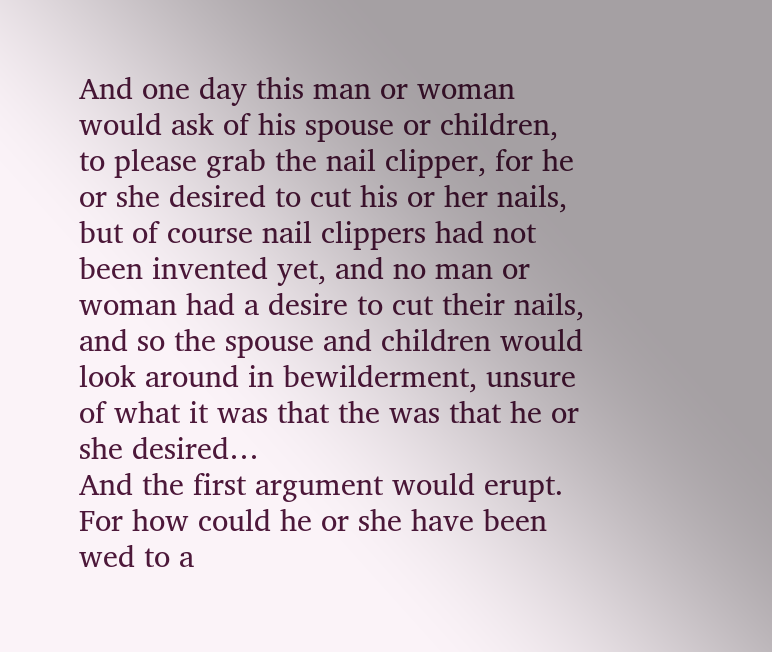And one day this man or woman would ask of his spouse or children, to please grab the nail clipper, for he or she desired to cut his or her nails, but of course nail clippers had not been invented yet, and no man or woman had a desire to cut their nails, and so the spouse and children would look around in bewilderment, unsure of what it was that the was that he or she desired…
And the first argument would erupt. For how could he or she have been wed to a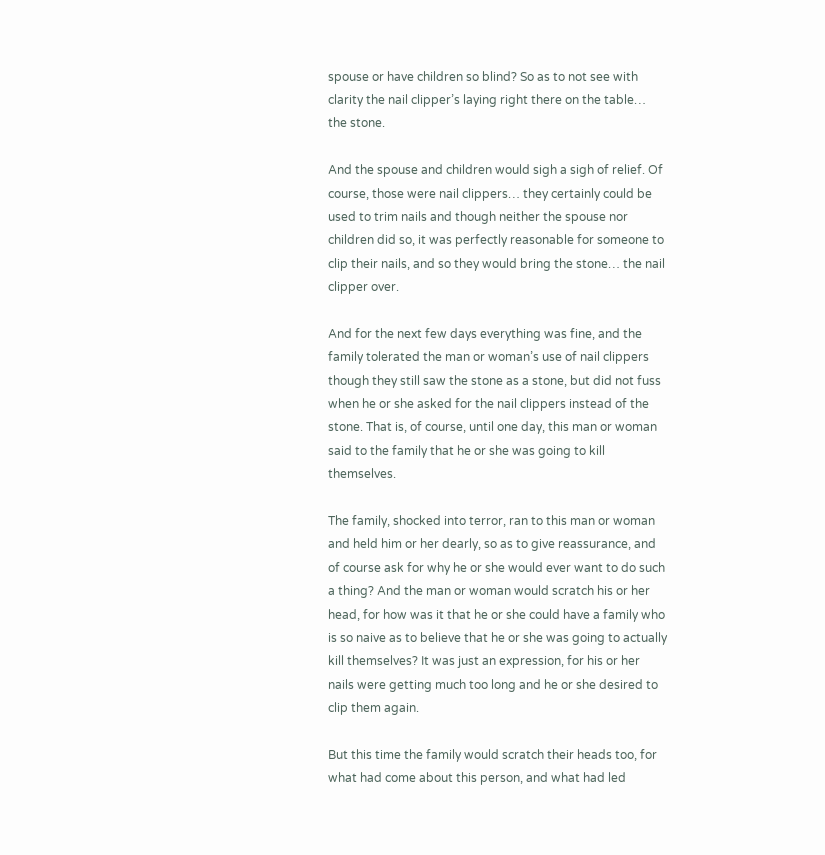spouse or have children so blind? So as to not see with clarity the nail clipper’s laying right there on the table… the stone.

And the spouse and children would sigh a sigh of relief. Of course, those were nail clippers… they certainly could be used to trim nails and though neither the spouse nor children did so, it was perfectly reasonable for someone to clip their nails, and so they would bring the stone… the nail clipper over.

And for the next few days everything was fine, and the family tolerated the man or woman’s use of nail clippers though they still saw the stone as a stone, but did not fuss when he or she asked for the nail clippers instead of the stone. That is, of course, until one day, this man or woman said to the family that he or she was going to kill themselves.

The family, shocked into terror, ran to this man or woman and held him or her dearly, so as to give reassurance, and of course ask for why he or she would ever want to do such a thing? And the man or woman would scratch his or her head, for how was it that he or she could have a family who is so naive as to believe that he or she was going to actually kill themselves? It was just an expression, for his or her nails were getting much too long and he or she desired to clip them again.

But this time the family would scratch their heads too, for what had come about this person, and what had led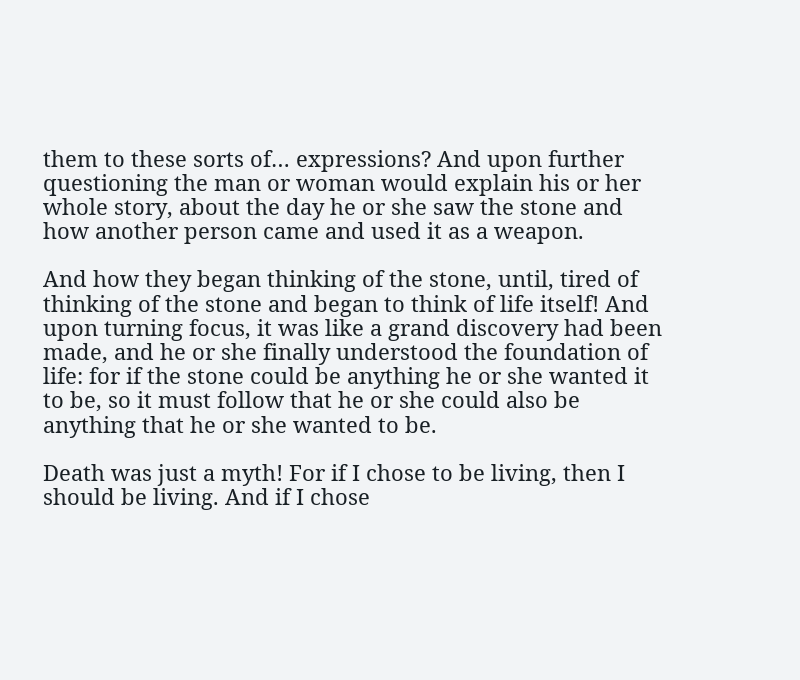them to these sorts of… expressions? And upon further questioning the man or woman would explain his or her whole story, about the day he or she saw the stone and how another person came and used it as a weapon.

And how they began thinking of the stone, until, tired of thinking of the stone and began to think of life itself! And upon turning focus, it was like a grand discovery had been made, and he or she finally understood the foundation of life: for if the stone could be anything he or she wanted it to be, so it must follow that he or she could also be anything that he or she wanted to be.

Death was just a myth! For if I chose to be living, then I should be living. And if I chose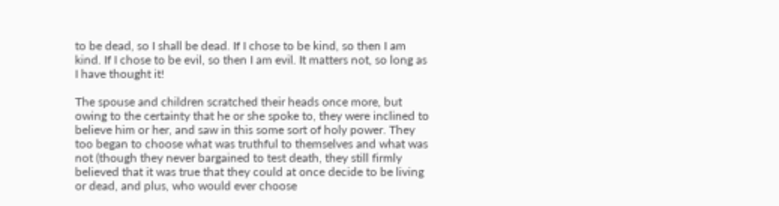to be dead, so I shall be dead. If I chose to be kind, so then I am kind. If I chose to be evil, so then I am evil. It matters not, so long as I have thought it!

The spouse and children scratched their heads once more, but owing to the certainty that he or she spoke to, they were inclined to believe him or her, and saw in this some sort of holy power. They too began to choose what was truthful to themselves and what was not (though they never bargained to test death, they still firmly believed that it was true that they could at once decide to be living or dead, and plus, who would ever choose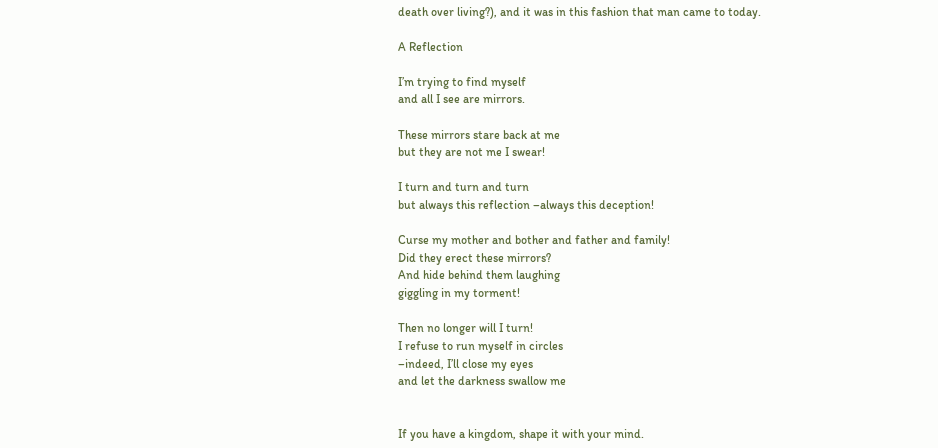death over living?), and it was in this fashion that man came to today.

A Reflection

I’m trying to find myself
and all I see are mirrors.

These mirrors stare back at me
but they are not me I swear!

I turn and turn and turn
but always this reflection –always this deception!

Curse my mother and bother and father and family!
Did they erect these mirrors?
And hide behind them laughing
giggling in my torment!

Then no longer will I turn!
I refuse to run myself in circles
–indeed, I’ll close my eyes
and let the darkness swallow me


If you have a kingdom, shape it with your mind.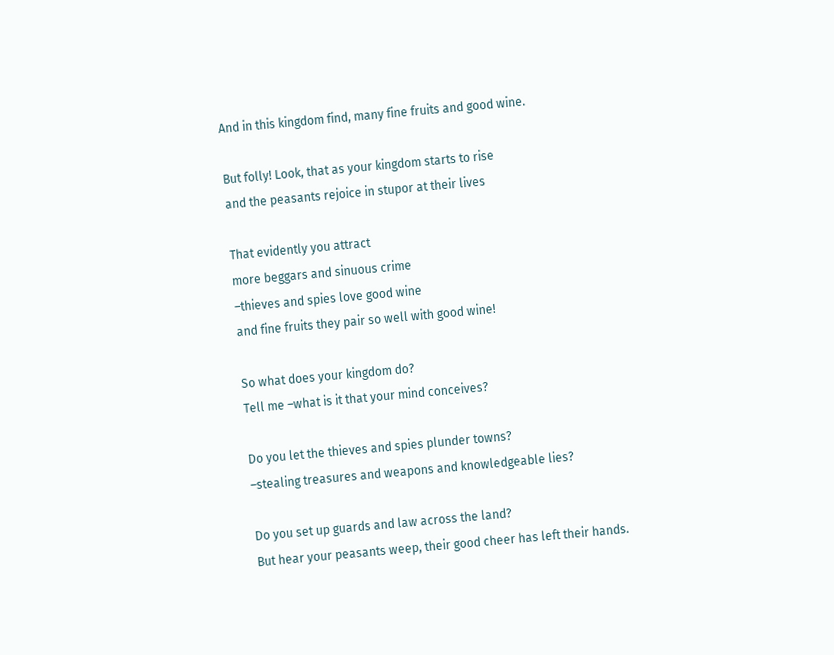And in this kingdom find, many fine fruits and good wine.

But folly! Look, that as your kingdom starts to rise
and the peasants rejoice in stupor at their lives

That evidently you attract
more beggars and sinuous crime
–thieves and spies love good wine
and fine fruits they pair so well with good wine!

So what does your kingdom do?
Tell me –what is it that your mind conceives?

Do you let the thieves and spies plunder towns?
–stealing treasures and weapons and knowledgeable lies?

Do you set up guards and law across the land?
But hear your peasants weep, their good cheer has left their hands.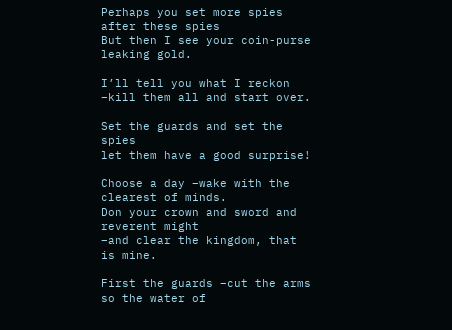Perhaps you set more spies after these spies
But then I see your coin-purse leaking gold.

I’ll tell you what I reckon
–kill them all and start over.

Set the guards and set the spies
let them have a good surprise!

Choose a day –wake with the clearest of minds.
Don your crown and sword and reverent might
–and clear the kingdom, that is mine.

First the guards –cut the arms so the water of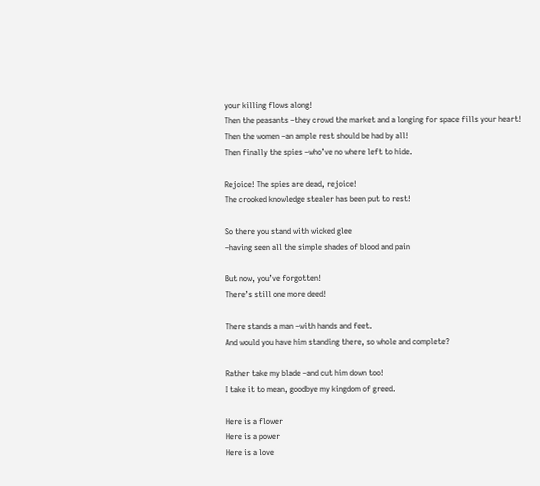your killing flows along!
Then the peasants –they crowd the market and a longing for space fills your heart!
Then the women –an ample rest should be had by all!
Then finally the spies –who’ve no where left to hide.

Rejoice! The spies are dead, rejoice!
The crooked knowledge stealer has been put to rest!

So there you stand with wicked glee
–having seen all the simple shades of blood and pain

But now, you’ve forgotten!
There’s still one more deed!

There stands a man –with hands and feet.
And would you have him standing there, so whole and complete?

Rather take my blade –and cut him down too!
I take it to mean, goodbye my kingdom of greed.

Here is a flower
Here is a power
Here is a love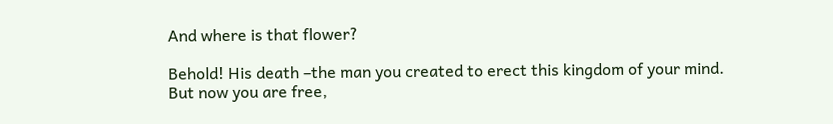And where is that flower?

Behold! His death –the man you created to erect this kingdom of your mind.
But now you are free,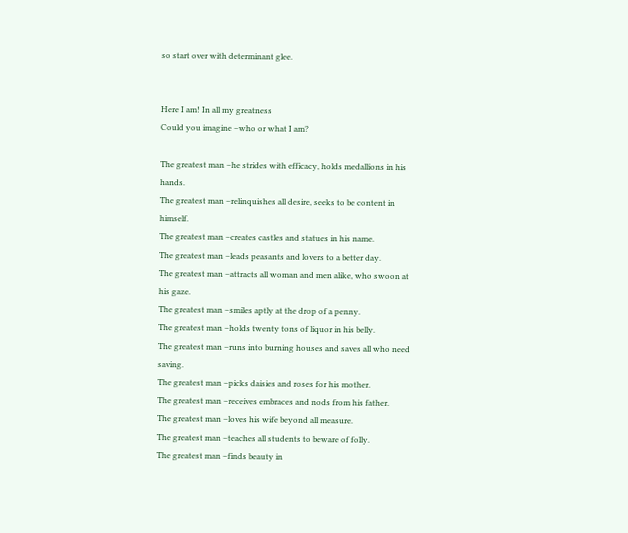so start over with determinant glee.


Here I am! In all my greatness
Could you imagine –who or what I am?

The greatest man –he strides with efficacy, holds medallions in his hands.
The greatest man –relinquishes all desire, seeks to be content in himself.
The greatest man –creates castles and statues in his name.
The greatest man –leads peasants and lovers to a better day.
The greatest man –attracts all woman and men alike, who swoon at his gaze.
The greatest man –smiles aptly at the drop of a penny.
The greatest man –holds twenty tons of liquor in his belly.
The greatest man –runs into burning houses and saves all who need saving.
The greatest man –picks daisies and roses for his mother.
The greatest man –receives embraces and nods from his father.
The greatest man –loves his wife beyond all measure.
The greatest man –teaches all students to beware of folly.
The greatest man –finds beauty in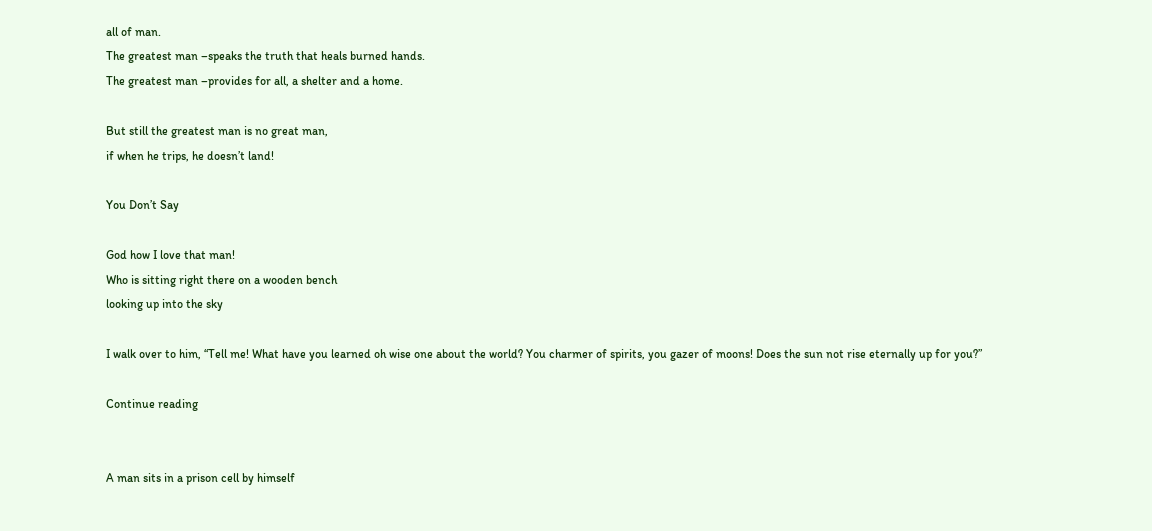all of man.
The greatest man –speaks the truth that heals burned hands.
The greatest man –provides for all, a shelter and a home.

But still the greatest man is no great man,
if when he trips, he doesn’t land!

You Don’t Say

God how I love that man!
Who is sitting right there on a wooden bench
looking up into the sky

I walk over to him, “Tell me! What have you learned oh wise one about the world? You charmer of spirits, you gazer of moons! Does the sun not rise eternally up for you?”

Continue reading


A man sits in a prison cell by himself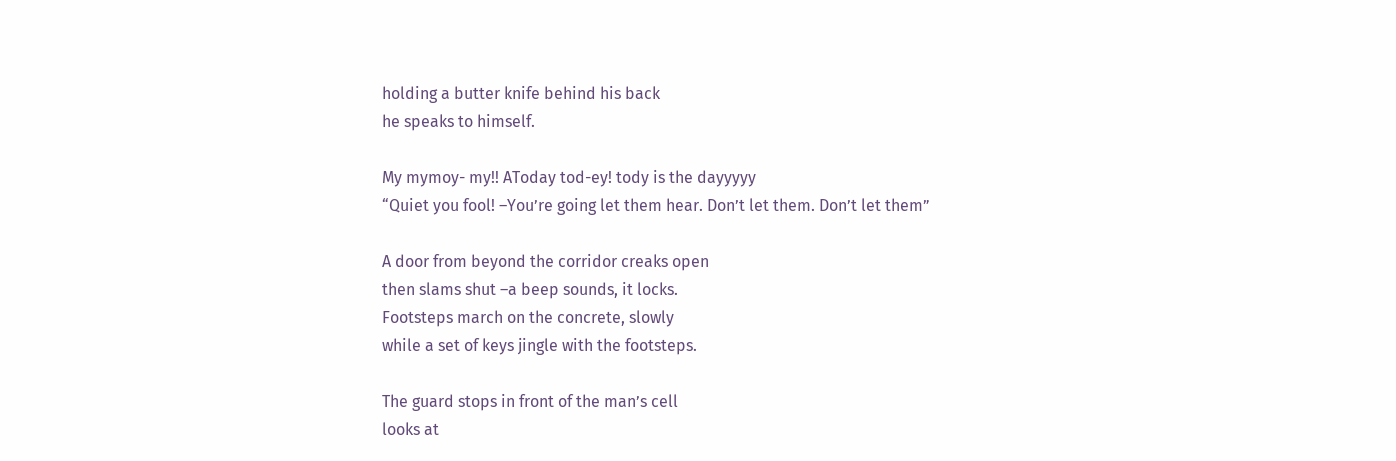holding a butter knife behind his back
he speaks to himself.

My mymoy- my!! AToday tod-ey! tody is the dayyyyy
“Quiet you fool! –You’re going let them hear. Don’t let them. Don’t let them”

A door from beyond the corridor creaks open
then slams shut –a beep sounds, it locks.
Footsteps march on the concrete, slowly
while a set of keys jingle with the footsteps.

The guard stops in front of the man’s cell
looks at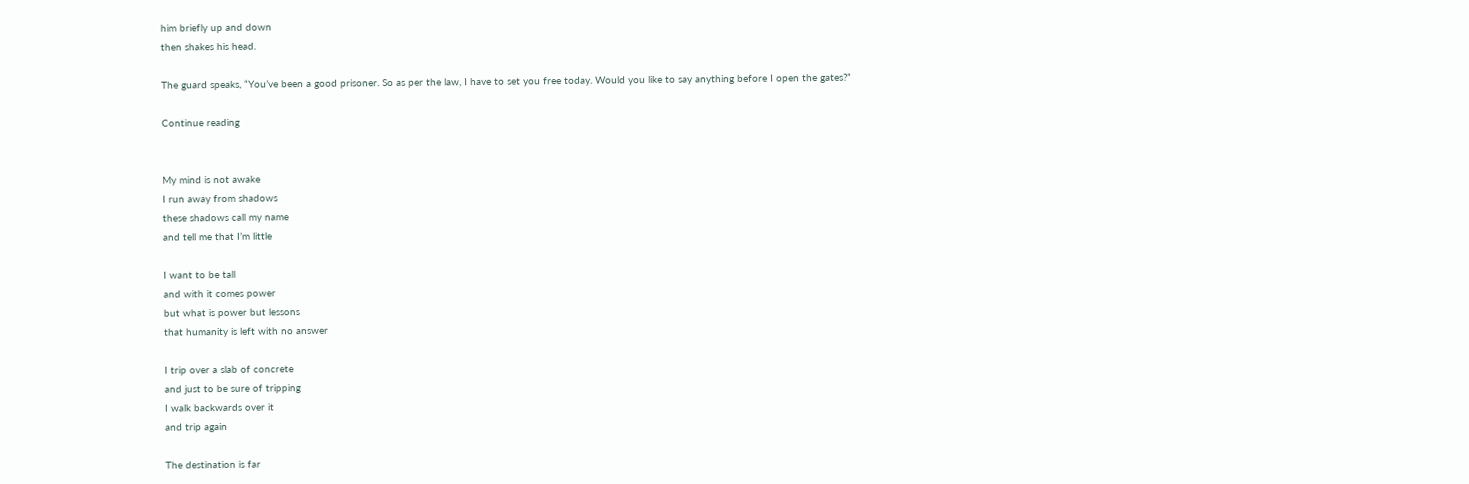him briefly up and down
then shakes his head.

The guard speaks, “You’ve been a good prisoner. So as per the law, I have to set you free today. Would you like to say anything before I open the gates?”

Continue reading


My mind is not awake
I run away from shadows
these shadows call my name
and tell me that I’m little

I want to be tall
and with it comes power
but what is power but lessons
that humanity is left with no answer

I trip over a slab of concrete
and just to be sure of tripping
I walk backwards over it
and trip again

The destination is far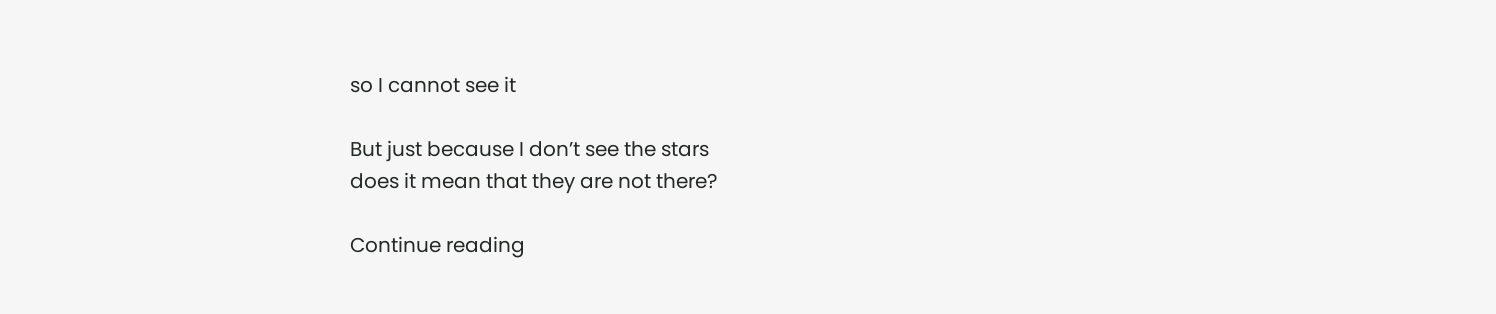so I cannot see it

But just because I don’t see the stars
does it mean that they are not there?

Continue reading